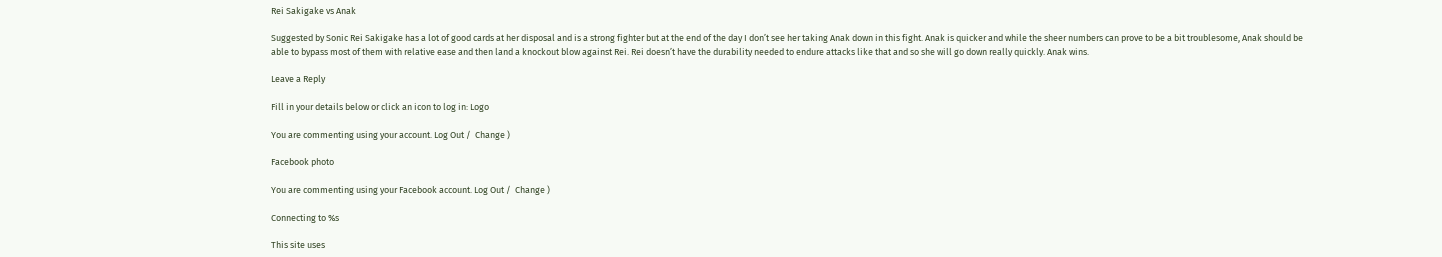Rei Sakigake vs Anak

Suggested by Sonic Rei Sakigake has a lot of good cards at her disposal and is a strong fighter but at the end of the day I don’t see her taking Anak down in this fight. Anak is quicker and while the sheer numbers can prove to be a bit troublesome, Anak should be able to bypass most of them with relative ease and then land a knockout blow against Rei. Rei doesn’t have the durability needed to endure attacks like that and so she will go down really quickly. Anak wins.

Leave a Reply

Fill in your details below or click an icon to log in: Logo

You are commenting using your account. Log Out /  Change )

Facebook photo

You are commenting using your Facebook account. Log Out /  Change )

Connecting to %s

This site uses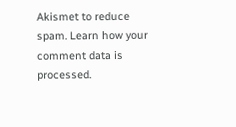Akismet to reduce spam. Learn how your comment data is processed.